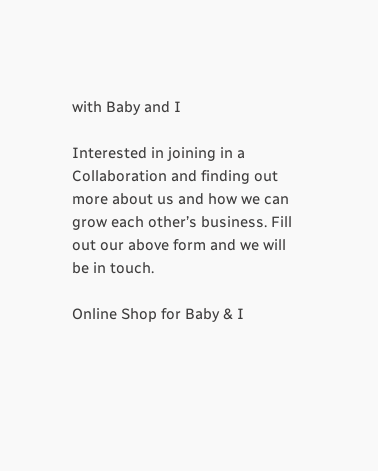with Baby and I

Interested in joining in a  Collaboration and finding out more about us and how we can grow each other’s business. Fill out our above form and we will be in touch.

Online Shop for Baby & I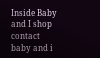Inside Baby and I shop contact baby and i